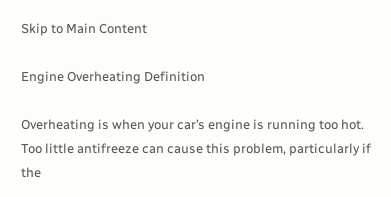Skip to Main Content

Engine Overheating Definition

Overheating is when your car’s engine is running too hot. Too little antifreeze can cause this problem, particularly if the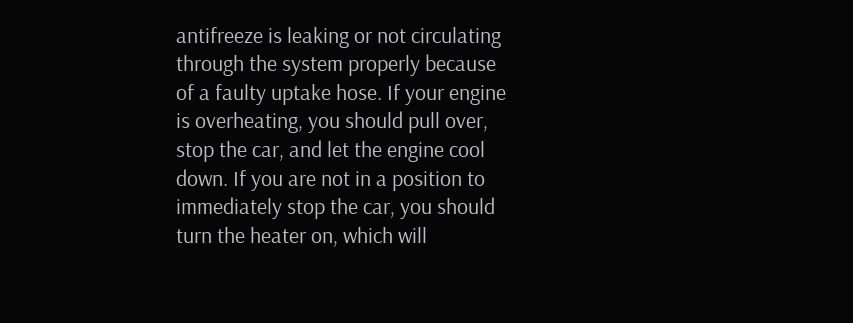antifreeze is leaking or not circulating through the system properly because of a faulty uptake hose. If your engine is overheating, you should pull over, stop the car, and let the engine cool down. If you are not in a position to immediately stop the car, you should turn the heater on, which will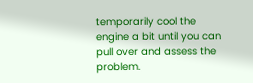temporarily cool the engine a bit until you can pull over and assess the problem.